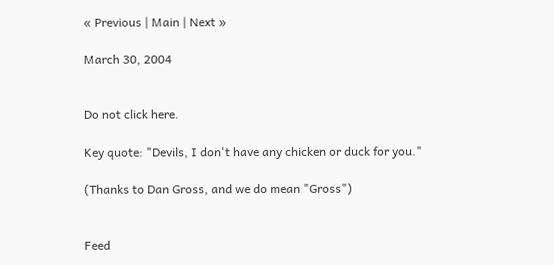« Previous | Main | Next »

March 30, 2004


Do not click here.

Key quote: "Devils, I don't have any chicken or duck for you."

(Thanks to Dan Gross, and we do mean "Gross")


Feed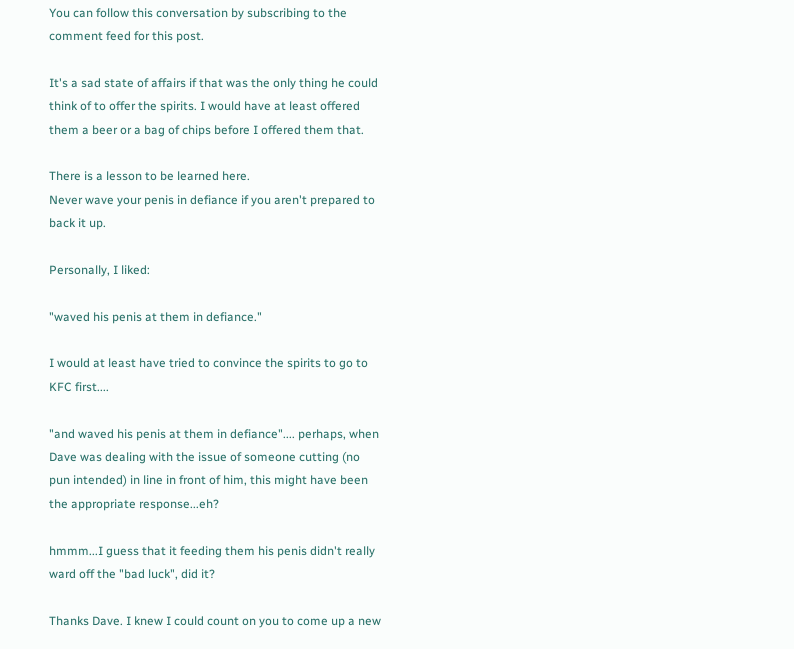You can follow this conversation by subscribing to the comment feed for this post.

It's a sad state of affairs if that was the only thing he could think of to offer the spirits. I would have at least offered them a beer or a bag of chips before I offered them that.

There is a lesson to be learned here.
Never wave your penis in defiance if you aren't prepared to back it up.

Personally, I liked:

"waved his penis at them in defiance."

I would at least have tried to convince the spirits to go to KFC first....

"and waved his penis at them in defiance".... perhaps, when Dave was dealing with the issue of someone cutting (no pun intended) in line in front of him, this might have been the appropriate response...eh?

hmmm...I guess that it feeding them his penis didn't really ward off the "bad luck", did it?

Thanks Dave. I knew I could count on you to come up a new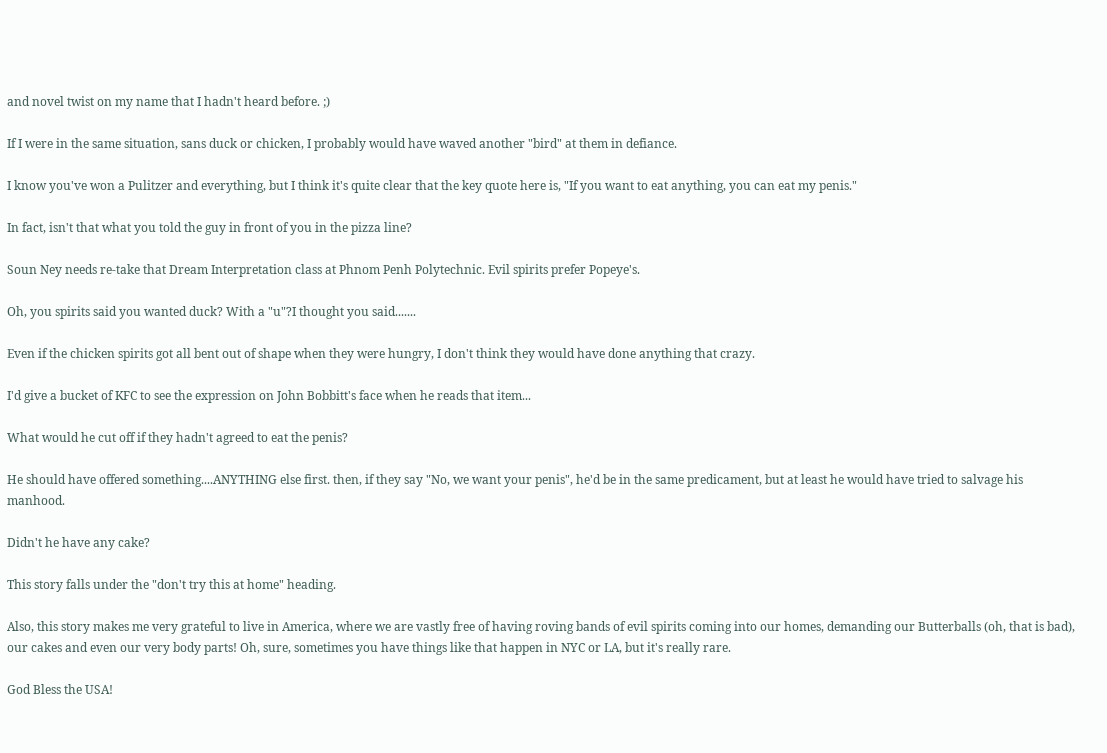and novel twist on my name that I hadn't heard before. ;)

If I were in the same situation, sans duck or chicken, I probably would have waved another "bird" at them in defiance.

I know you've won a Pulitzer and everything, but I think it's quite clear that the key quote here is, "If you want to eat anything, you can eat my penis."

In fact, isn't that what you told the guy in front of you in the pizza line?

Soun Ney needs re-take that Dream Interpretation class at Phnom Penh Polytechnic. Evil spirits prefer Popeye's.

Oh, you spirits said you wanted duck? With a "u"?I thought you said.......

Even if the chicken spirits got all bent out of shape when they were hungry, I don't think they would have done anything that crazy.

I'd give a bucket of KFC to see the expression on John Bobbitt's face when he reads that item...

What would he cut off if they hadn't agreed to eat the penis?

He should have offered something....ANYTHING else first. then, if they say "No, we want your penis", he'd be in the same predicament, but at least he would have tried to salvage his manhood.

Didn't he have any cake?

This story falls under the "don't try this at home" heading.

Also, this story makes me very grateful to live in America, where we are vastly free of having roving bands of evil spirits coming into our homes, demanding our Butterballs (oh, that is bad), our cakes and even our very body parts! Oh, sure, sometimes you have things like that happen in NYC or LA, but it's really rare.

God Bless the USA!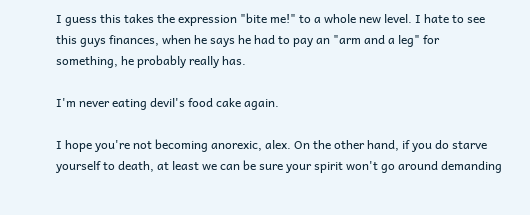I guess this takes the expression "bite me!" to a whole new level. I hate to see this guys finances, when he says he had to pay an "arm and a leg" for something, he probably really has.

I'm never eating devil's food cake again.

I hope you're not becoming anorexic, alex. On the other hand, if you do starve yourself to death, at least we can be sure your spirit won't go around demanding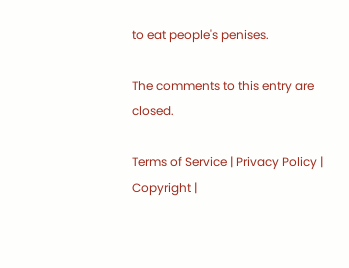to eat people's penises.

The comments to this entry are closed.

Terms of Service | Privacy Policy | Copyright |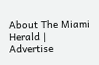About The Miami Herald | Advertise